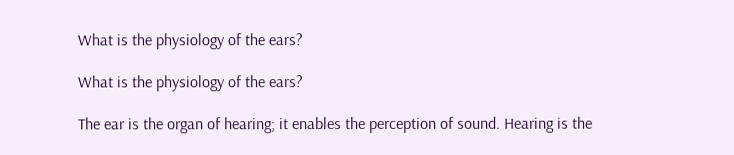What is the physiology of the ears?

What is the physiology of the ears?

The ear is the organ of hearing; it enables the perception of sound. Hearing is the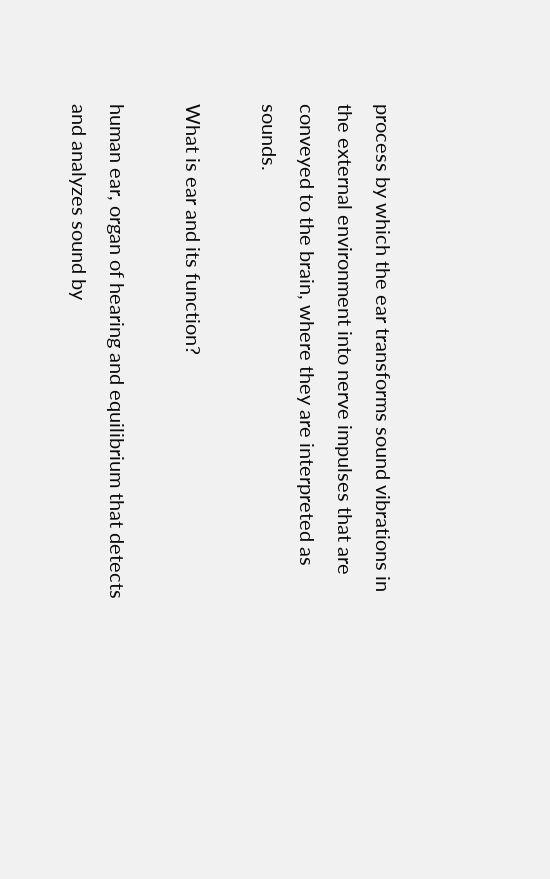process by which the ear transforms sound vibrations in the external environment into nerve impulses that are conveyed to the brain, where they are interpreted as sounds.

What is ear and its function?

human ear, organ of hearing and equilibrium that detects and analyzes sound by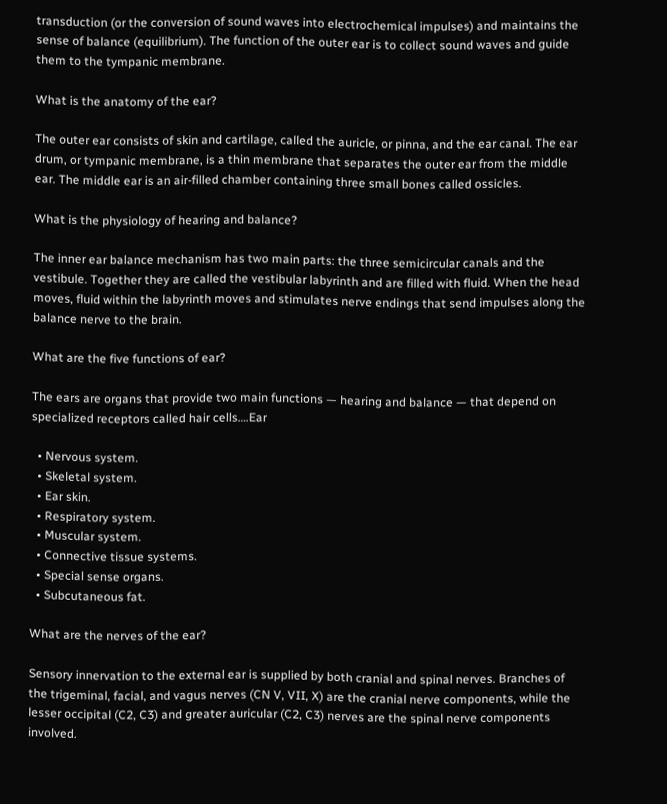transduction (or the conversion of sound waves into electrochemical impulses) and maintains the sense of balance (equilibrium). The function of the outer ear is to collect sound waves and guide them to the tympanic membrane.

What is the anatomy of the ear?

The outer ear consists of skin and cartilage, called the auricle, or pinna, and the ear canal. The ear drum, or tympanic membrane, is a thin membrane that separates the outer ear from the middle ear. The middle ear is an air-filled chamber containing three small bones called ossicles.

What is the physiology of hearing and balance?

The inner ear balance mechanism has two main parts: the three semicircular canals and the vestibule. Together they are called the vestibular labyrinth and are filled with fluid. When the head moves, fluid within the labyrinth moves and stimulates nerve endings that send impulses along the balance nerve to the brain.

What are the five functions of ear?

The ears are organs that provide two main functions — hearing and balance — that depend on specialized receptors called hair cells….Ear

  • Nervous system.
  • Skeletal system.
  • Ear skin.
  • Respiratory system.
  • Muscular system.
  • Connective tissue systems.
  • Special sense organs.
  • Subcutaneous fat.

What are the nerves of the ear?

Sensory innervation to the external ear is supplied by both cranial and spinal nerves. Branches of the trigeminal, facial, and vagus nerves (CN V, VII, X) are the cranial nerve components, while the lesser occipital (C2, C3) and greater auricular (C2, C3) nerves are the spinal nerve components involved.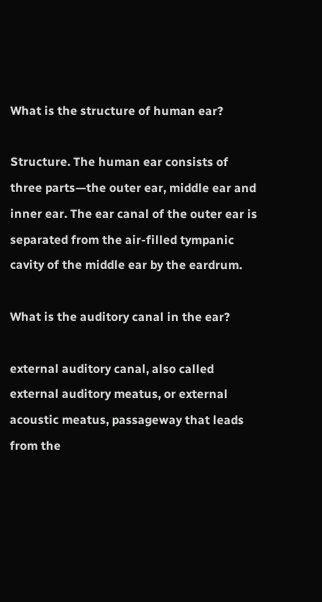What is the structure of human ear?

Structure. The human ear consists of three parts—the outer ear, middle ear and inner ear. The ear canal of the outer ear is separated from the air-filled tympanic cavity of the middle ear by the eardrum.

What is the auditory canal in the ear?

external auditory canal, also called external auditory meatus, or external acoustic meatus, passageway that leads from the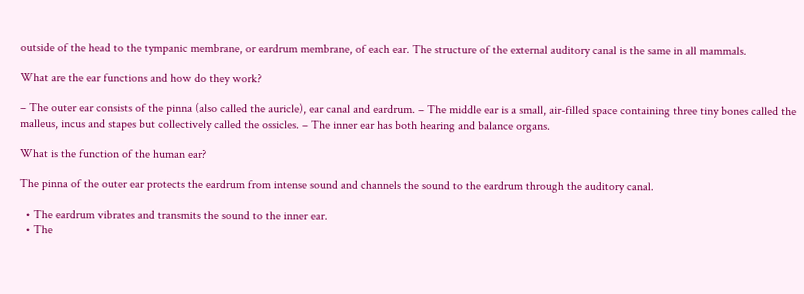outside of the head to the tympanic membrane, or eardrum membrane, of each ear. The structure of the external auditory canal is the same in all mammals.

What are the ear functions and how do they work?

– The outer ear consists of the pinna (also called the auricle), ear canal and eardrum. – The middle ear is a small, air-filled space containing three tiny bones called the malleus, incus and stapes but collectively called the ossicles. – The inner ear has both hearing and balance organs.

What is the function of the human ear?

The pinna of the outer ear protects the eardrum from intense sound and channels the sound to the eardrum through the auditory canal.

  • The eardrum vibrates and transmits the sound to the inner ear.
  • The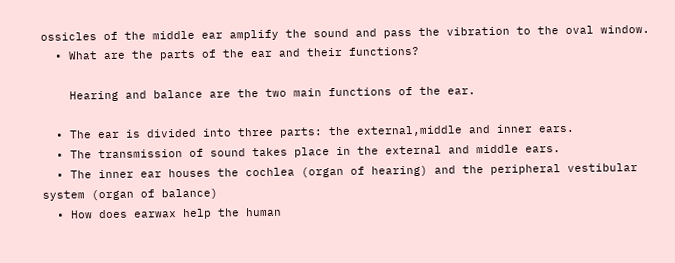ossicles of the middle ear amplify the sound and pass the vibration to the oval window.
  • What are the parts of the ear and their functions?

    Hearing and balance are the two main functions of the ear.

  • The ear is divided into three parts: the external,middle and inner ears.
  • The transmission of sound takes place in the external and middle ears.
  • The inner ear houses the cochlea (organ of hearing) and the peripheral vestibular system (organ of balance)
  • How does earwax help the human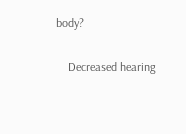body?

    Decreased hearing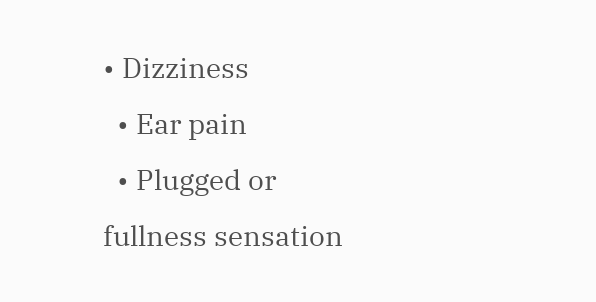• Dizziness
  • Ear pain
  • Plugged or fullness sensation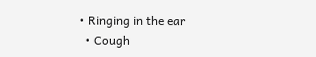• Ringing in the ear
  • Cough